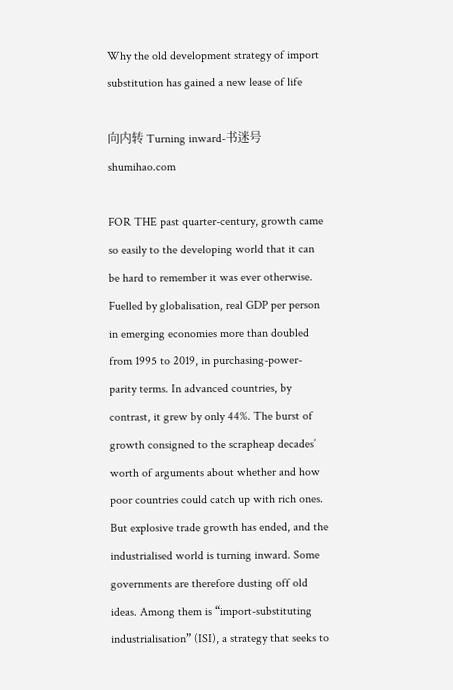Why the old development strategy of import substitution has gained a new lease of life

向内转 Turning inward-书迷号 shumihao.com

FOR THE past quarter-century, growth came so easily to the developing world that it can be hard to remember it was ever otherwise. Fuelled by globalisation, real GDP per person in emerging economies more than doubled from 1995 to 2019, in purchasing-power-parity terms. In advanced countries, by contrast, it grew by only 44%. The burst of growth consigned to the scrapheap decades’ worth of arguments about whether and how poor countries could catch up with rich ones. But explosive trade growth has ended, and the industrialised world is turning inward. Some governments are therefore dusting off old ideas. Among them is “import-substituting industrialisation” (ISI), a strategy that seeks to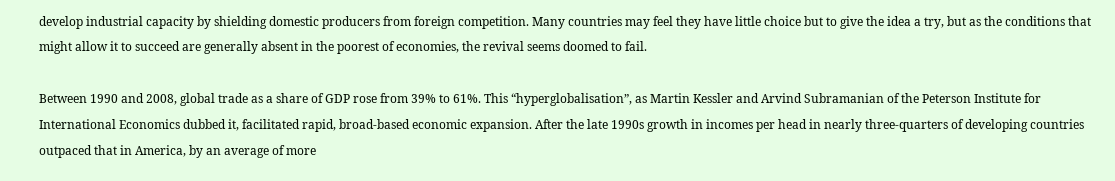develop industrial capacity by shielding domestic producers from foreign competition. Many countries may feel they have little choice but to give the idea a try, but as the conditions that might allow it to succeed are generally absent in the poorest of economies, the revival seems doomed to fail.

Between 1990 and 2008, global trade as a share of GDP rose from 39% to 61%. This “hyperglobalisation”, as Martin Kessler and Arvind Subramanian of the Peterson Institute for International Economics dubbed it, facilitated rapid, broad-based economic expansion. After the late 1990s growth in incomes per head in nearly three-quarters of developing countries outpaced that in America, by an average of more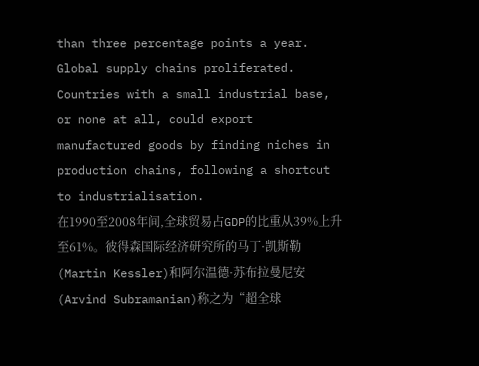than three percentage points a year. Global supply chains proliferated. Countries with a small industrial base, or none at all, could export manufactured goods by finding niches in production chains, following a shortcut to industrialisation.
在1990至2008年间,全球贸易占GDP的比重从39%上升至61%。彼得森国际经济研究所的马丁·凯斯勒(Martin Kessler)和阿尔温德·苏布拉曼尼安(Arvind Subramanian)称之为“超全球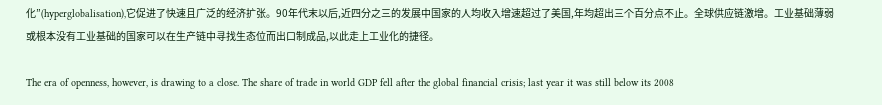化”(hyperglobalisation),它促进了快速且广泛的经济扩张。90年代末以后,近四分之三的发展中国家的人均收入增速超过了美国,年均超出三个百分点不止。全球供应链激增。工业基础薄弱或根本没有工业基础的国家可以在生产链中寻找生态位而出口制成品,以此走上工业化的捷径。

The era of openness, however, is drawing to a close. The share of trade in world GDP fell after the global financial crisis; last year it was still below its 2008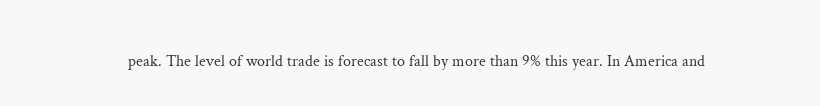peak. The level of world trade is forecast to fall by more than 9% this year. In America and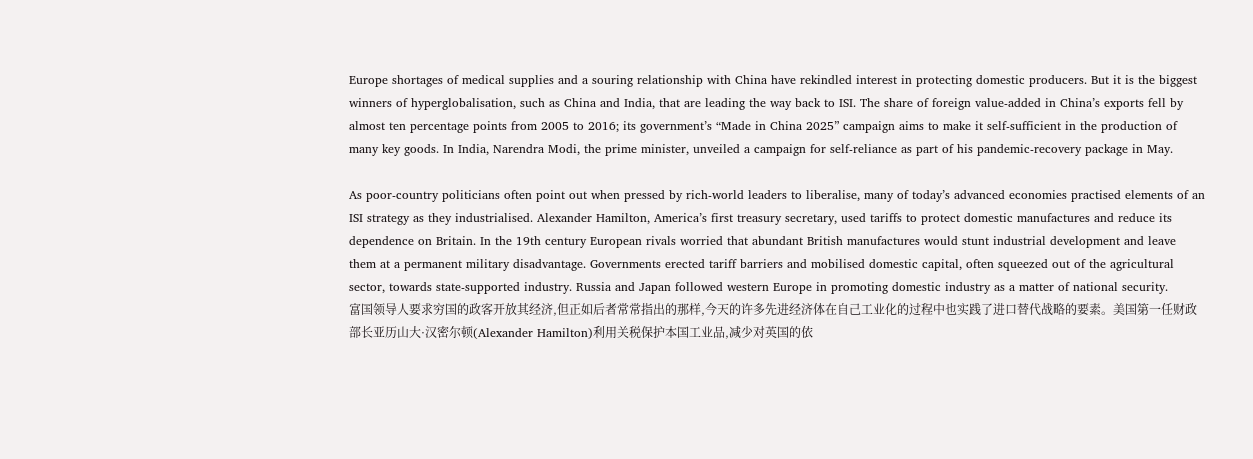Europe shortages of medical supplies and a souring relationship with China have rekindled interest in protecting domestic producers. But it is the biggest winners of hyperglobalisation, such as China and India, that are leading the way back to ISI. The share of foreign value-added in China’s exports fell by almost ten percentage points from 2005 to 2016; its government’s “Made in China 2025” campaign aims to make it self-sufficient in the production of many key goods. In India, Narendra Modi, the prime minister, unveiled a campaign for self-reliance as part of his pandemic-recovery package in May.

As poor-country politicians often point out when pressed by rich-world leaders to liberalise, many of today’s advanced economies practised elements of an ISI strategy as they industrialised. Alexander Hamilton, America’s first treasury secretary, used tariffs to protect domestic manufactures and reduce its dependence on Britain. In the 19th century European rivals worried that abundant British manufactures would stunt industrial development and leave them at a permanent military disadvantage. Governments erected tariff barriers and mobilised domestic capital, often squeezed out of the agricultural sector, towards state-supported industry. Russia and Japan followed western Europe in promoting domestic industry as a matter of national security.
富国领导人要求穷国的政客开放其经济,但正如后者常常指出的那样,今天的许多先进经济体在自己工业化的过程中也实践了进口替代战略的要素。美国第一任财政部长亚历山大·汉密尔顿(Alexander Hamilton)利用关税保护本国工业品,减少对英国的依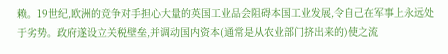赖。19世纪,欧洲的竞争对手担心大量的英国工业品会阻碍本国工业发展,令自己在军事上永远处于劣势。政府遂设立关税壁垒,并调动国内资本(通常是从农业部门挤出来的)使之流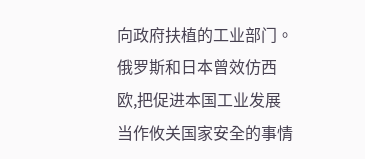向政府扶植的工业部门。俄罗斯和日本曾效仿西欧,把促进本国工业发展当作攸关国家安全的事情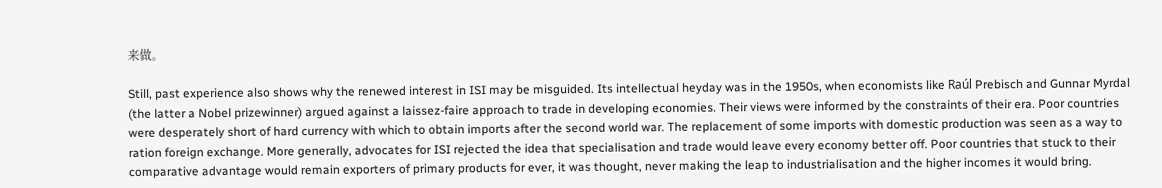来做。

Still, past experience also shows why the renewed interest in ISI may be misguided. Its intellectual heyday was in the 1950s, when economists like Raúl Prebisch and Gunnar Myrdal (the latter a Nobel prizewinner) argued against a laissez-faire approach to trade in developing economies. Their views were informed by the constraints of their era. Poor countries were desperately short of hard currency with which to obtain imports after the second world war. The replacement of some imports with domestic production was seen as a way to ration foreign exchange. More generally, advocates for ISI rejected the idea that specialisation and trade would leave every economy better off. Poor countries that stuck to their comparative advantage would remain exporters of primary products for ever, it was thought, never making the leap to industrialisation and the higher incomes it would bring.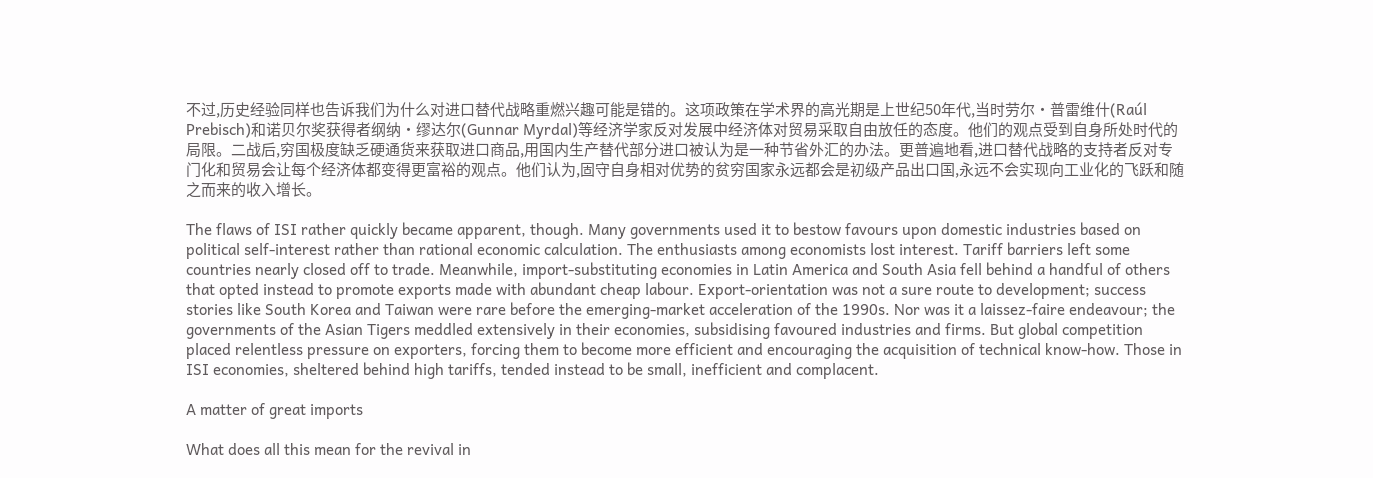不过,历史经验同样也告诉我们为什么对进口替代战略重燃兴趣可能是错的。这项政策在学术界的高光期是上世纪50年代,当时劳尔·普雷维什(Raúl Prebisch)和诺贝尔奖获得者纲纳·缪达尔(Gunnar Myrdal)等经济学家反对发展中经济体对贸易采取自由放任的态度。他们的观点受到自身所处时代的局限。二战后,穷国极度缺乏硬通货来获取进口商品,用国内生产替代部分进口被认为是一种节省外汇的办法。更普遍地看,进口替代战略的支持者反对专门化和贸易会让每个经济体都变得更富裕的观点。他们认为,固守自身相对优势的贫穷国家永远都会是初级产品出口国,永远不会实现向工业化的飞跃和随之而来的收入增长。

The flaws of ISI rather quickly became apparent, though. Many governments used it to bestow favours upon domestic industries based on political self-interest rather than rational economic calculation. The enthusiasts among economists lost interest. Tariff barriers left some countries nearly closed off to trade. Meanwhile, import-substituting economies in Latin America and South Asia fell behind a handful of others that opted instead to promote exports made with abundant cheap labour. Export-orientation was not a sure route to development; success stories like South Korea and Taiwan were rare before the emerging-market acceleration of the 1990s. Nor was it a laissez-faire endeavour; the governments of the Asian Tigers meddled extensively in their economies, subsidising favoured industries and firms. But global competition placed relentless pressure on exporters, forcing them to become more efficient and encouraging the acquisition of technical know-how. Those in ISI economies, sheltered behind high tariffs, tended instead to be small, inefficient and complacent.

A matter of great imports

What does all this mean for the revival in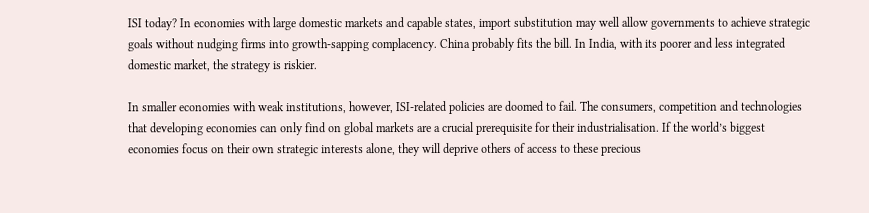ISI today? In economies with large domestic markets and capable states, import substitution may well allow governments to achieve strategic goals without nudging firms into growth-sapping complacency. China probably fits the bill. In India, with its poorer and less integrated domestic market, the strategy is riskier.

In smaller economies with weak institutions, however, ISI-related policies are doomed to fail. The consumers, competition and technologies that developing economies can only find on global markets are a crucial prerequisite for their industrialisation. If the world’s biggest economies focus on their own strategic interests alone, they will deprive others of access to these precious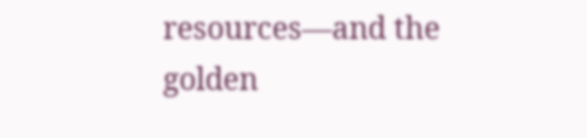resources—and the golden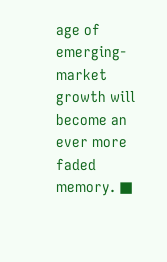age of emerging-market growth will become an ever more faded memory. ■